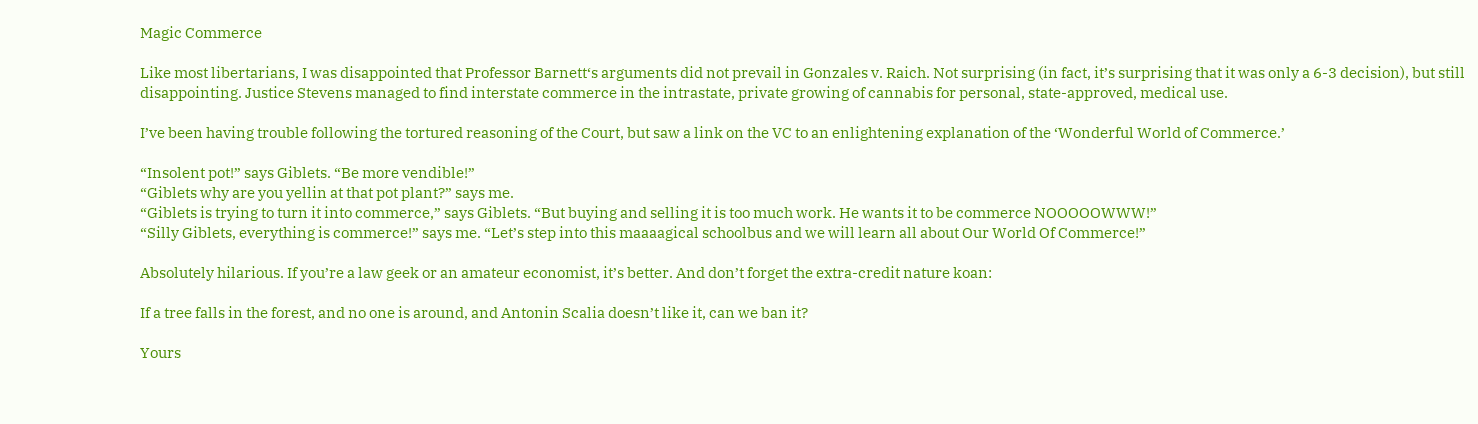Magic Commerce

Like most libertarians, I was disappointed that Professor Barnett‘s arguments did not prevail in Gonzales v. Raich. Not surprising (in fact, it’s surprising that it was only a 6-3 decision), but still disappointing. Justice Stevens managed to find interstate commerce in the intrastate, private growing of cannabis for personal, state-approved, medical use.

I’ve been having trouble following the tortured reasoning of the Court, but saw a link on the VC to an enlightening explanation of the ‘Wonderful World of Commerce.’

“Insolent pot!” says Giblets. “Be more vendible!”
“Giblets why are you yellin at that pot plant?” says me.
“Giblets is trying to turn it into commerce,” says Giblets. “But buying and selling it is too much work. He wants it to be commerce NOOOOOWWW!”
“Silly Giblets, everything is commerce!” says me. “Let’s step into this maaaagical schoolbus and we will learn all about Our World Of Commerce!”

Absolutely hilarious. If you’re a law geek or an amateur economist, it’s better. And don’t forget the extra-credit nature koan:

If a tree falls in the forest, and no one is around, and Antonin Scalia doesn’t like it, can we ban it?

Yours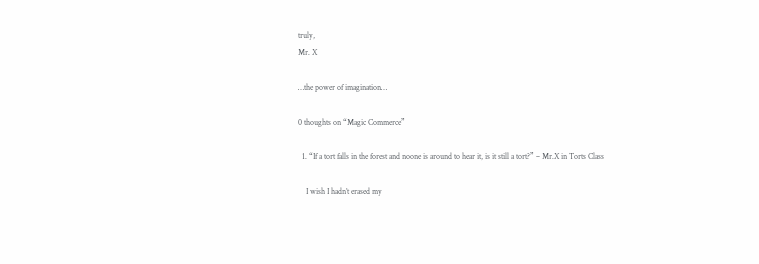truly,
Mr. X

…the power of imagination…

0 thoughts on “Magic Commerce”

  1. “If a tort falls in the forest and noone is around to hear it, is it still a tort?” – Mr.X in Torts Class

    I wish I hadn’t erased my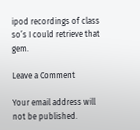ipod recordings of class so’s I could retrieve that gem.

Leave a Comment

Your email address will not be published.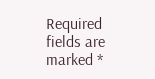Required fields are marked *